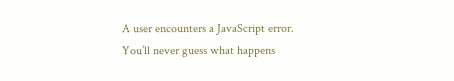A user encounters a JavaScript error. You’ll never guess what happens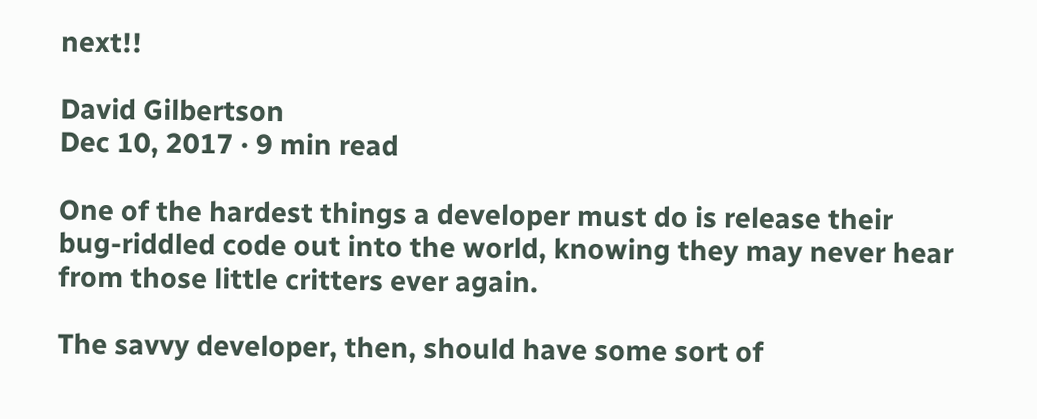next!!

David Gilbertson
Dec 10, 2017 · 9 min read

One of the hardest things a developer must do is release their bug-riddled code out into the world, knowing they may never hear from those little critters ever again.

The savvy developer, then, should have some sort of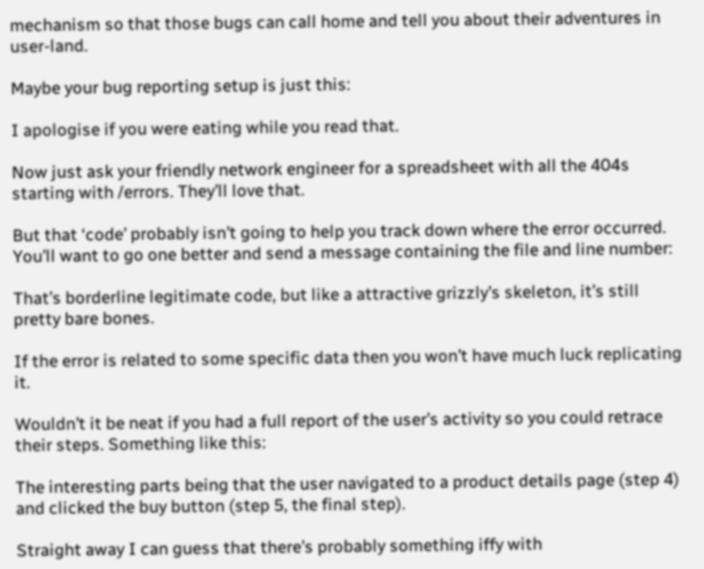mechanism so that those bugs can call home and tell you about their adventures in user-land.

Maybe your bug reporting setup is just this:

I apologise if you were eating while you read that.

Now just ask your friendly network engineer for a spreadsheet with all the 404s starting with /errors. They’ll love that.

But that ‘code’ probably isn’t going to help you track down where the error occurred. You’ll want to go one better and send a message containing the file and line number:

That’s borderline legitimate code, but like a attractive grizzly’s skeleton, it’s still pretty bare bones.

If the error is related to some specific data then you won’t have much luck replicating it.

Wouldn’t it be neat if you had a full report of the user’s activity so you could retrace their steps. Something like this:

The interesting parts being that the user navigated to a product details page (step 4) and clicked the buy button (step 5, the final step).

Straight away I can guess that there’s probably something iffy with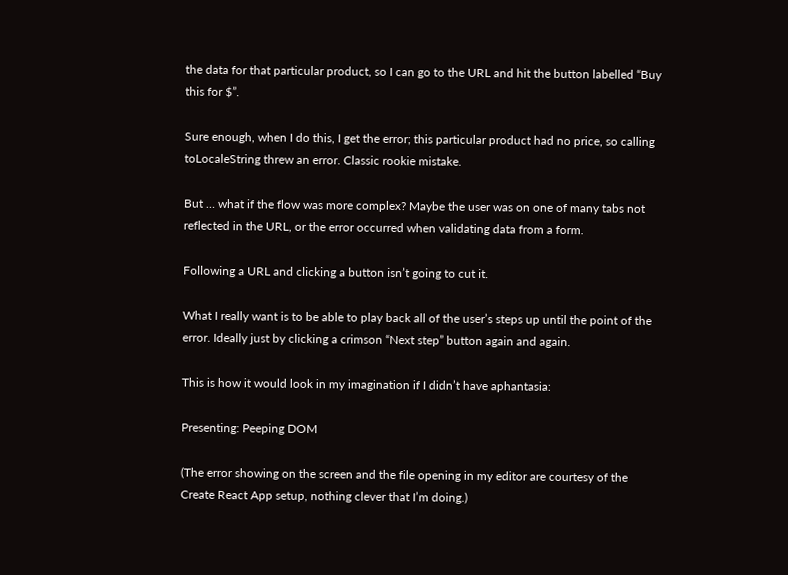the data for that particular product, so I can go to the URL and hit the button labelled “Buy this for $”.

Sure enough, when I do this, I get the error; this particular product had no price, so calling toLocaleString threw an error. Classic rookie mistake.

But … what if the flow was more complex? Maybe the user was on one of many tabs not reflected in the URL, or the error occurred when validating data from a form.

Following a URL and clicking a button isn’t going to cut it.

What I really want is to be able to play back all of the user’s steps up until the point of the error. Ideally just by clicking a crimson “Next step” button again and again.

This is how it would look in my imagination if I didn’t have aphantasia:

Presenting: Peeping DOM

(The error showing on the screen and the file opening in my editor are courtesy of the Create React App setup, nothing clever that I’m doing.)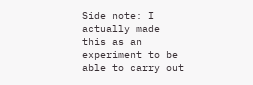Side note: I actually made this as an experiment to be able to carry out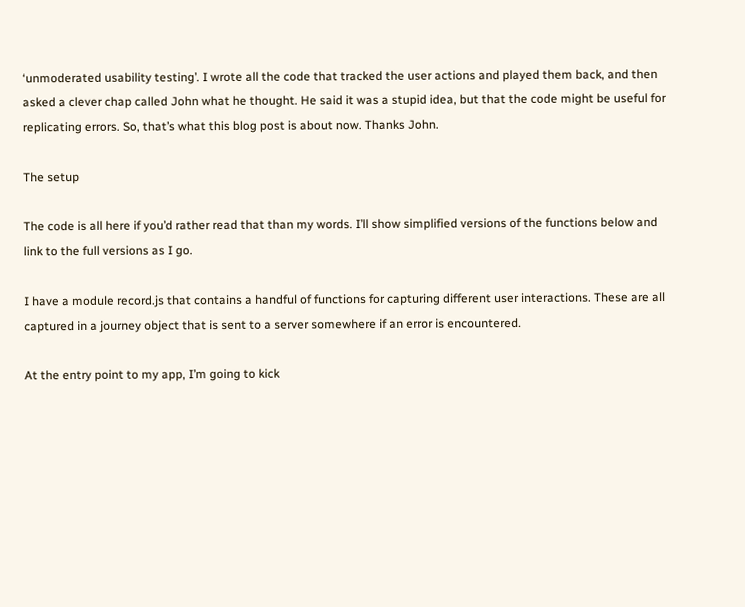‘unmoderated usability testing’. I wrote all the code that tracked the user actions and played them back, and then asked a clever chap called John what he thought. He said it was a stupid idea, but that the code might be useful for replicating errors. So, that’s what this blog post is about now. Thanks John.

The setup

The code is all here if you’d rather read that than my words. I’ll show simplified versions of the functions below and link to the full versions as I go.

I have a module record.js that contains a handful of functions for capturing different user interactions. These are all captured in a journey object that is sent to a server somewhere if an error is encountered.

At the entry point to my app, I’m going to kick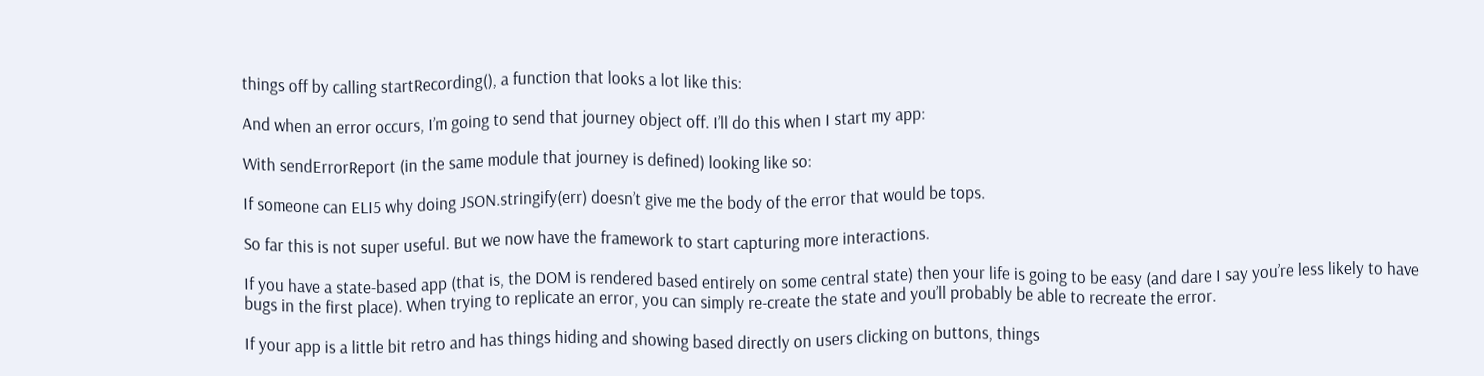things off by calling startRecording(), a function that looks a lot like this:

And when an error occurs, I’m going to send that journey object off. I’ll do this when I start my app:

With sendErrorReport (in the same module that journey is defined) looking like so:

If someone can ELI5 why doing JSON.stringify(err) doesn’t give me the body of the error that would be tops.

So far this is not super useful. But we now have the framework to start capturing more interactions.

If you have a state-based app (that is, the DOM is rendered based entirely on some central state) then your life is going to be easy (and dare I say you’re less likely to have bugs in the first place). When trying to replicate an error, you can simply re-create the state and you’ll probably be able to recreate the error.

If your app is a little bit retro and has things hiding and showing based directly on users clicking on buttons, things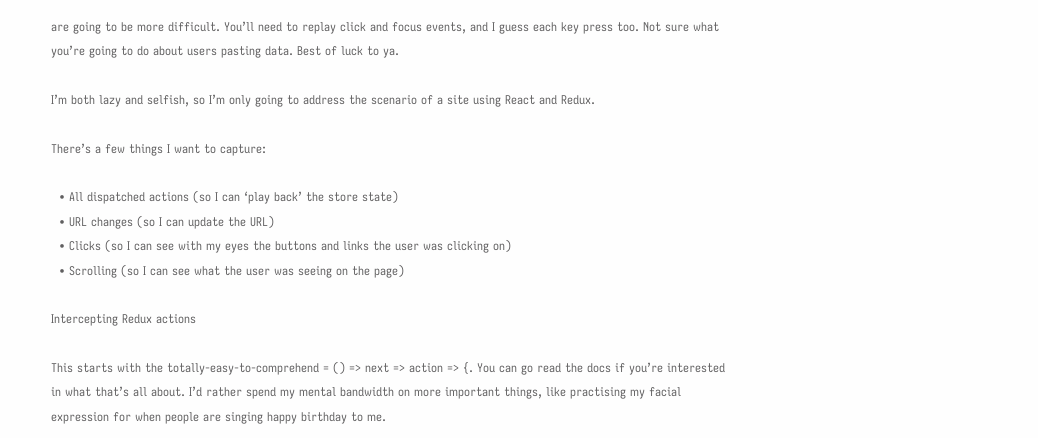are going to be more difficult. You’ll need to replay click and focus events, and I guess each key press too. Not sure what you’re going to do about users pasting data. Best of luck to ya.

I’m both lazy and selfish, so I’m only going to address the scenario of a site using React and Redux.

There’s a few things I want to capture:

  • All dispatched actions (so I can ‘play back’ the store state)
  • URL changes (so I can update the URL)
  • Clicks (so I can see with my eyes the buttons and links the user was clicking on)
  • Scrolling (so I can see what the user was seeing on the page)

Intercepting Redux actions

This starts with the totally-easy-to-comprehend = () => next => action => {. You can go read the docs if you’re interested in what that’s all about. I’d rather spend my mental bandwidth on more important things, like practising my facial expression for when people are singing happy birthday to me.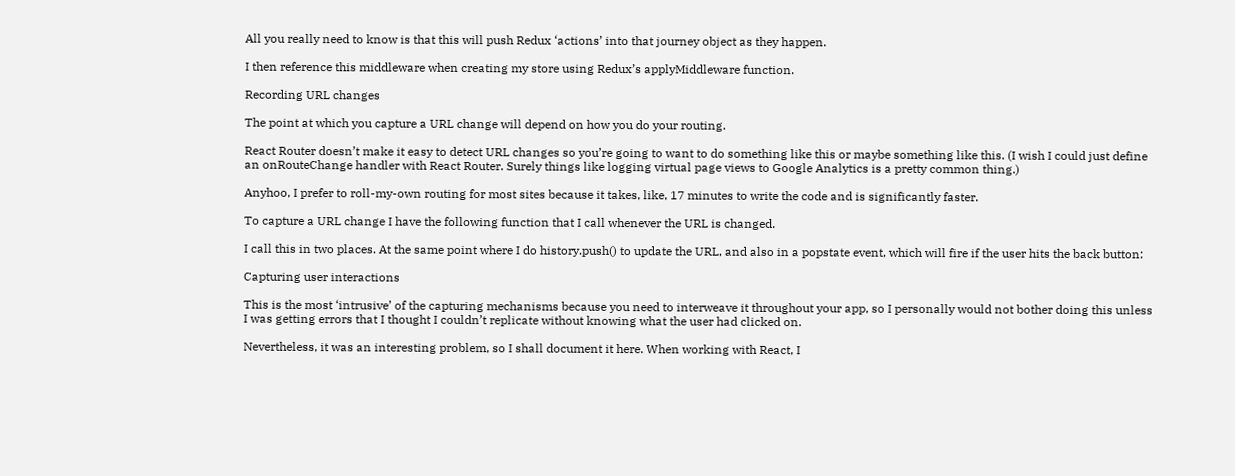All you really need to know is that this will push Redux ‘actions’ into that journey object as they happen.

I then reference this middleware when creating my store using Redux’s applyMiddleware function.

Recording URL changes

The point at which you capture a URL change will depend on how you do your routing.

React Router doesn’t make it easy to detect URL changes so you’re going to want to do something like this or maybe something like this. (I wish I could just define an onRouteChange handler with React Router. Surely things like logging virtual page views to Google Analytics is a pretty common thing.)

Anyhoo, I prefer to roll-my-own routing for most sites because it takes, like, 17 minutes to write the code and is significantly faster.

To capture a URL change I have the following function that I call whenever the URL is changed.

I call this in two places. At the same point where I do history.push() to update the URL, and also in a popstate event, which will fire if the user hits the back button:

Capturing user interactions

This is the most ‘intrusive’ of the capturing mechanisms because you need to interweave it throughout your app, so I personally would not bother doing this unless I was getting errors that I thought I couldn’t replicate without knowing what the user had clicked on.

Nevertheless, it was an interesting problem, so I shall document it here. When working with React, I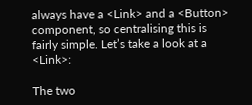always have a <Link> and a <Button> component, so centralising this is fairly simple. Let’s take a look at a <Link>:

The two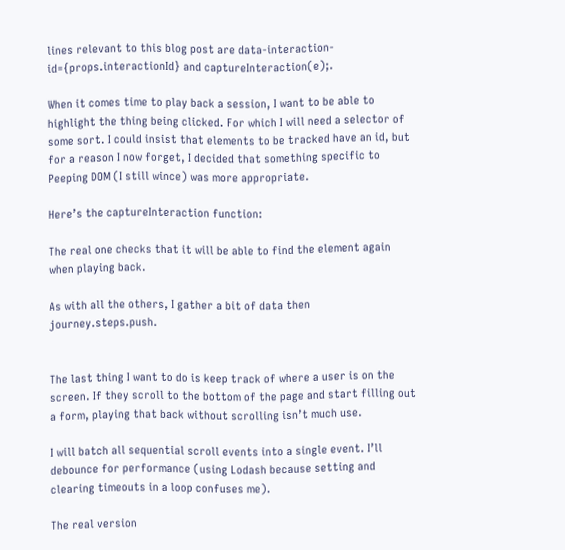lines relevant to this blog post are data-interaction-id={props.interactionId} and captureInteraction(e);.

When it comes time to play back a session, I want to be able to highlight the thing being clicked. For which I will need a selector of some sort. I could insist that elements to be tracked have an id, but for a reason I now forget, I decided that something specific to Peeping DOM (I still wince) was more appropriate.

Here’s the captureInteraction function:

The real one checks that it will be able to find the element again when playing back.

As with all the others, I gather a bit of data then journey.steps.push.


The last thing I want to do is keep track of where a user is on the screen. If they scroll to the bottom of the page and start filling out a form, playing that back without scrolling isn’t much use.

I will batch all sequential scroll events into a single event. I’ll debounce for performance (using Lodash because setting and clearing timeouts in a loop confuses me).

The real version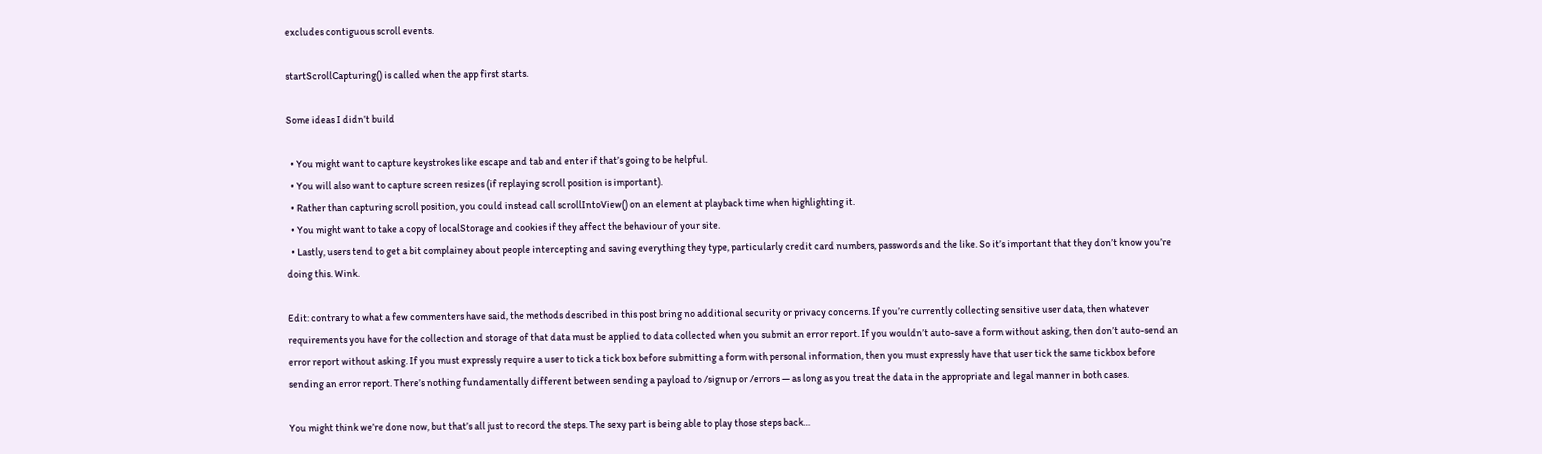excludes contiguous scroll events.

startScrollCapturing() is called when the app first starts.

Some ideas I didn’t build

  • You might want to capture keystrokes like escape and tab and enter if that’s going to be helpful.
  • You will also want to capture screen resizes (if replaying scroll position is important).
  • Rather than capturing scroll position, you could instead call scrollIntoView() on an element at playback time when highlighting it.
  • You might want to take a copy of localStorage and cookies if they affect the behaviour of your site.
  • Lastly, users tend to get a bit complainey about people intercepting and saving everything they type, particularly credit card numbers, passwords and the like. So it’s important that they don’t know you’re doing this. Wink.

Edit: contrary to what a few commenters have said, the methods described in this post bring no additional security or privacy concerns. If you’re currently collecting sensitive user data, then whatever requirements you have for the collection and storage of that data must be applied to data collected when you submit an error report. If you wouldn’t auto-save a form without asking, then don’t auto-send an error report without asking. If you must expressly require a user to tick a tick box before submitting a form with personal information, then you must expressly have that user tick the same tickbox before sending an error report. There’s nothing fundamentally different between sending a payload to /signup or /errors — as long as you treat the data in the appropriate and legal manner in both cases.

You might think we’re done now, but that’s all just to record the steps. The sexy part is being able to play those steps back…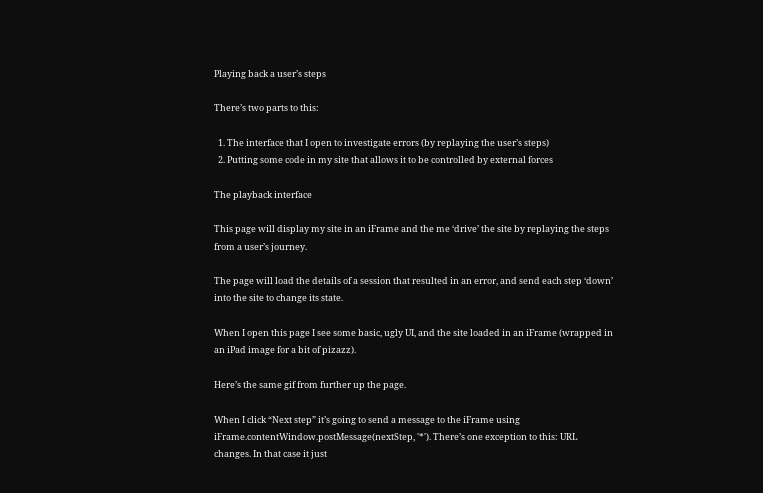Playing back a user’s steps

There’s two parts to this:

  1. The interface that I open to investigate errors (by replaying the user’s steps)
  2. Putting some code in my site that allows it to be controlled by external forces

The playback interface

This page will display my site in an iFrame and the me ‘drive’ the site by replaying the steps from a user’s journey.

The page will load the details of a session that resulted in an error, and send each step ‘down’ into the site to change its state.

When I open this page I see some basic, ugly UI, and the site loaded in an iFrame (wrapped in an iPad image for a bit of pizazz).

Here’s the same gif from further up the page.

When I click “Next step” it’s going to send a message to the iFrame using iFrame.contentWindow.postMessage(nextStep, '*'). There’s one exception to this: URL changes. In that case it just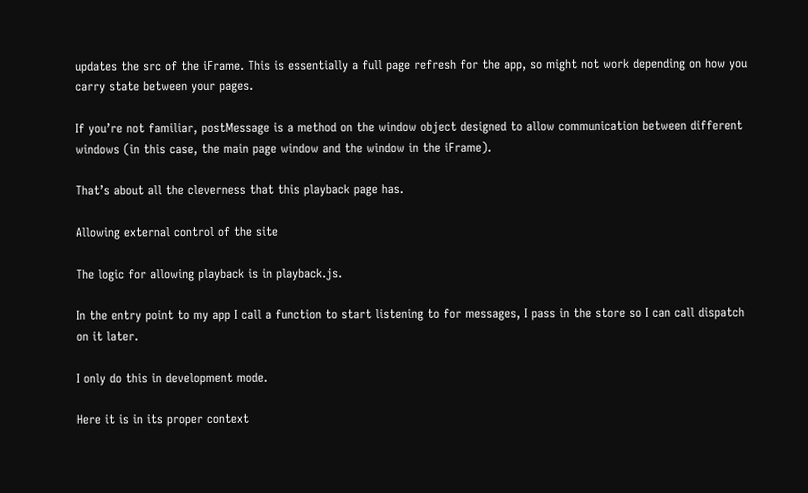updates the src of the iFrame. This is essentially a full page refresh for the app, so might not work depending on how you carry state between your pages.

If you’re not familiar, postMessage is a method on the window object designed to allow communication between different windows (in this case, the main page window and the window in the iFrame).

That’s about all the cleverness that this playback page has.

Allowing external control of the site

The logic for allowing playback is in playback.js.

In the entry point to my app I call a function to start listening to for messages, I pass in the store so I can call dispatch on it later.

I only do this in development mode.

Here it is in its proper context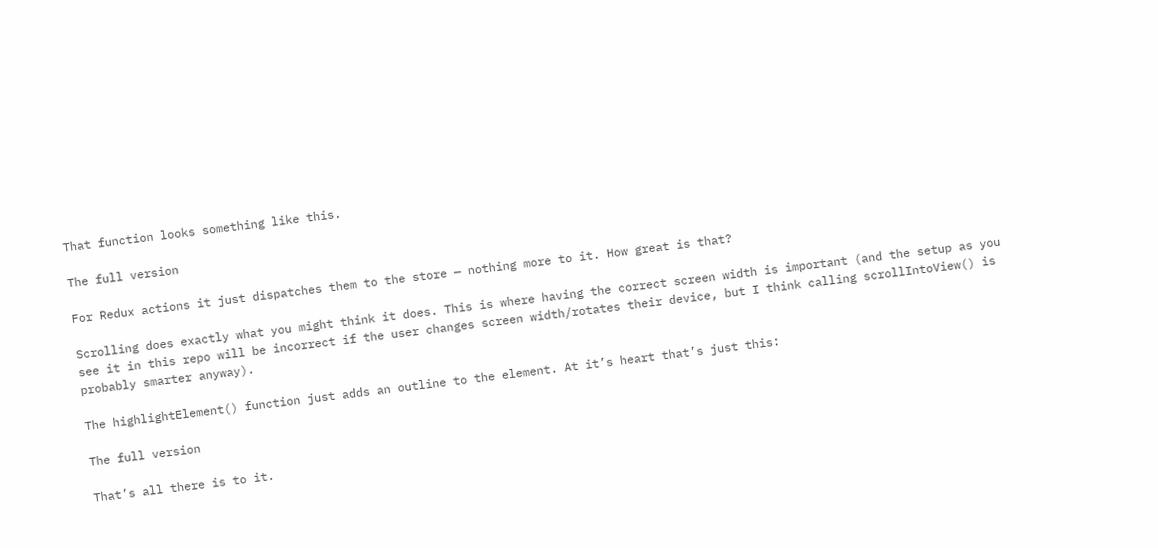That function looks something like this.

The full version

For Redux actions it just dispatches them to the store — nothing more to it. How great is that?

Scrolling does exactly what you might think it does. This is where having the correct screen width is important (and the setup as you see it in this repo will be incorrect if the user changes screen width/rotates their device, but I think calling scrollIntoView() is probably smarter anyway).

The highlightElement() function just adds an outline to the element. At it’s heart that’s just this:

The full version

That’s all there is to it.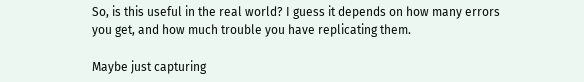So, is this useful in the real world? I guess it depends on how many errors you get, and how much trouble you have replicating them.

Maybe just capturing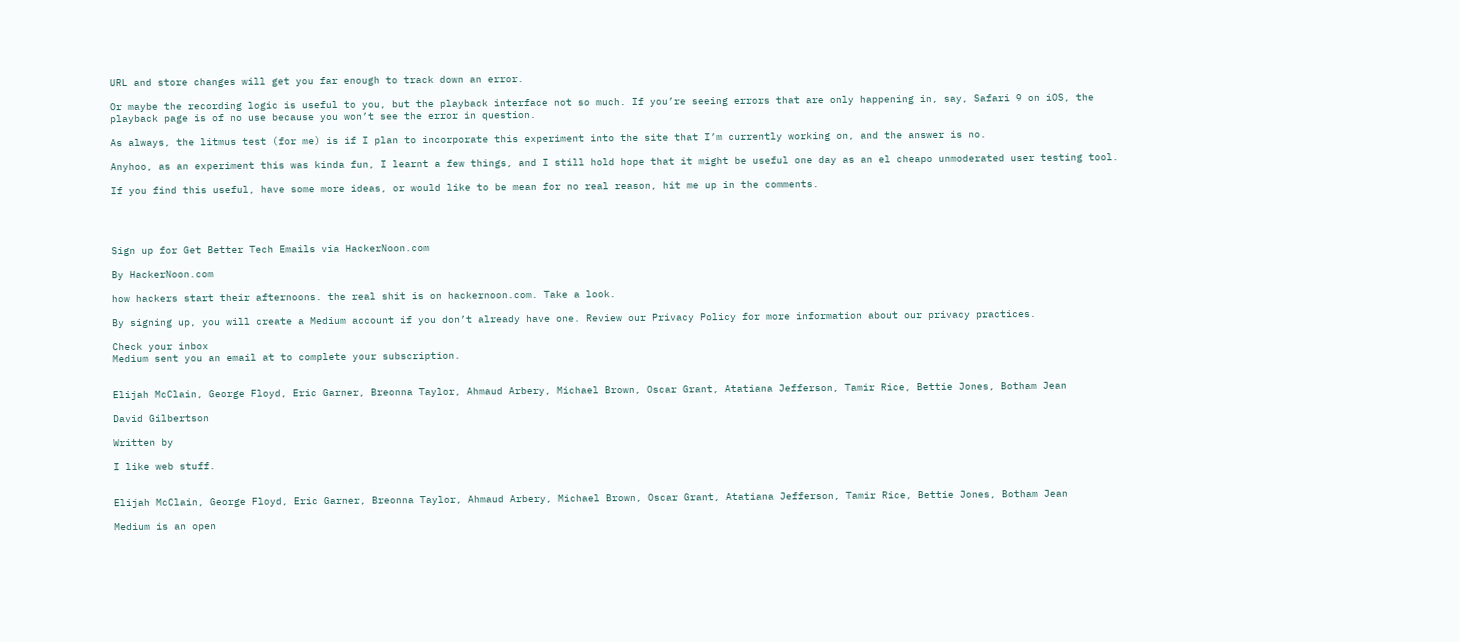URL and store changes will get you far enough to track down an error.

Or maybe the recording logic is useful to you, but the playback interface not so much. If you’re seeing errors that are only happening in, say, Safari 9 on iOS, the playback page is of no use because you won’t see the error in question.

As always, the litmus test (for me) is if I plan to incorporate this experiment into the site that I’m currently working on, and the answer is no.

Anyhoo, as an experiment this was kinda fun, I learnt a few things, and I still hold hope that it might be useful one day as an el cheapo unmoderated user testing tool.

If you find this useful, have some more ideas, or would like to be mean for no real reason, hit me up in the comments.




Sign up for Get Better Tech Emails via HackerNoon.com

By HackerNoon.com

how hackers start their afternoons. the real shit is on hackernoon.com. Take a look.

By signing up, you will create a Medium account if you don’t already have one. Review our Privacy Policy for more information about our privacy practices.

Check your inbox
Medium sent you an email at to complete your subscription.


Elijah McClain, George Floyd, Eric Garner, Breonna Taylor, Ahmaud Arbery, Michael Brown, Oscar Grant, Atatiana Jefferson, Tamir Rice, Bettie Jones, Botham Jean

David Gilbertson

Written by

I like web stuff.


Elijah McClain, George Floyd, Eric Garner, Breonna Taylor, Ahmaud Arbery, Michael Brown, Oscar Grant, Atatiana Jefferson, Tamir Rice, Bettie Jones, Botham Jean

Medium is an open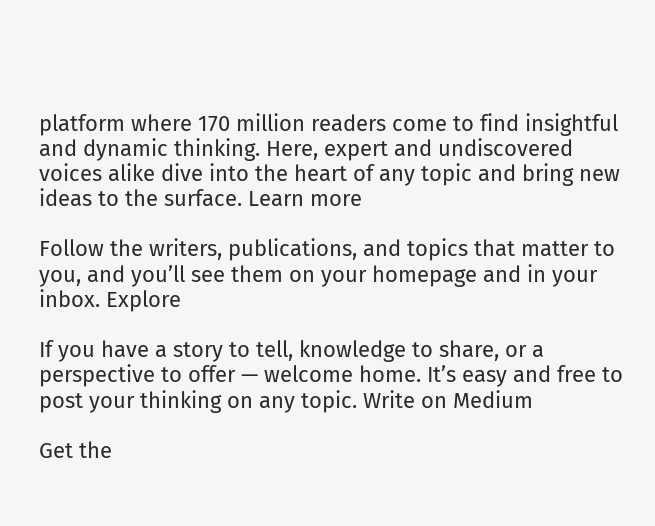platform where 170 million readers come to find insightful and dynamic thinking. Here, expert and undiscovered voices alike dive into the heart of any topic and bring new ideas to the surface. Learn more

Follow the writers, publications, and topics that matter to you, and you’ll see them on your homepage and in your inbox. Explore

If you have a story to tell, knowledge to share, or a perspective to offer — welcome home. It’s easy and free to post your thinking on any topic. Write on Medium

Get the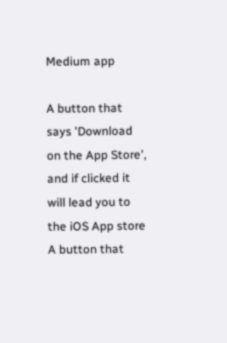Medium app

A button that says 'Download on the App Store', and if clicked it will lead you to the iOS App store
A button that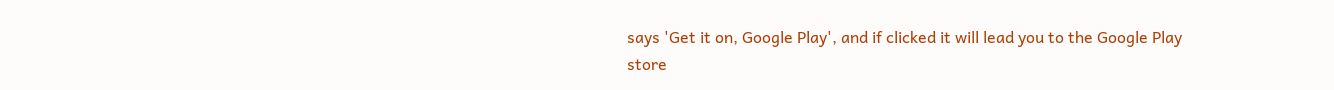says 'Get it on, Google Play', and if clicked it will lead you to the Google Play store